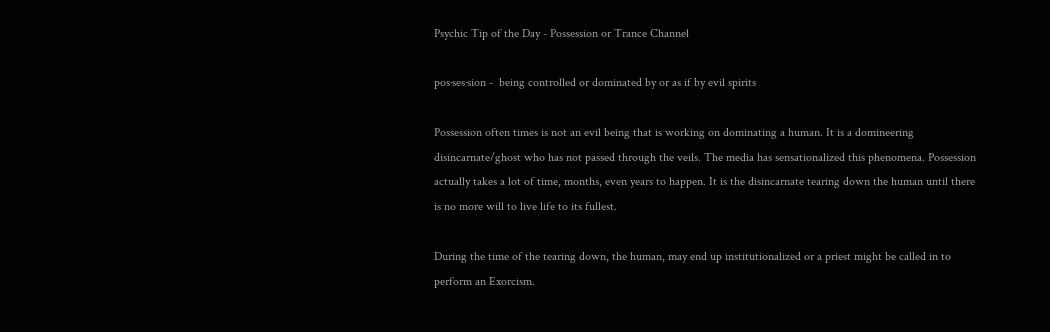Psychic Tip of the Day - Possession or Trance Channel

pos·ses·sion -  being controlled or dominated by or as if by evil spirits

Possession often times is not an evil being that is working on dominating a human. It is a domineering disincarnate/ghost who has not passed through the veils. The media has sensationalized this phenomena. Possession actually takes a lot of time, months, even years to happen. It is the disincarnate tearing down the human until there is no more will to live life to its fullest.

During the time of the tearing down, the human, may end up institutionalized or a priest might be called in to perform an Exorcism.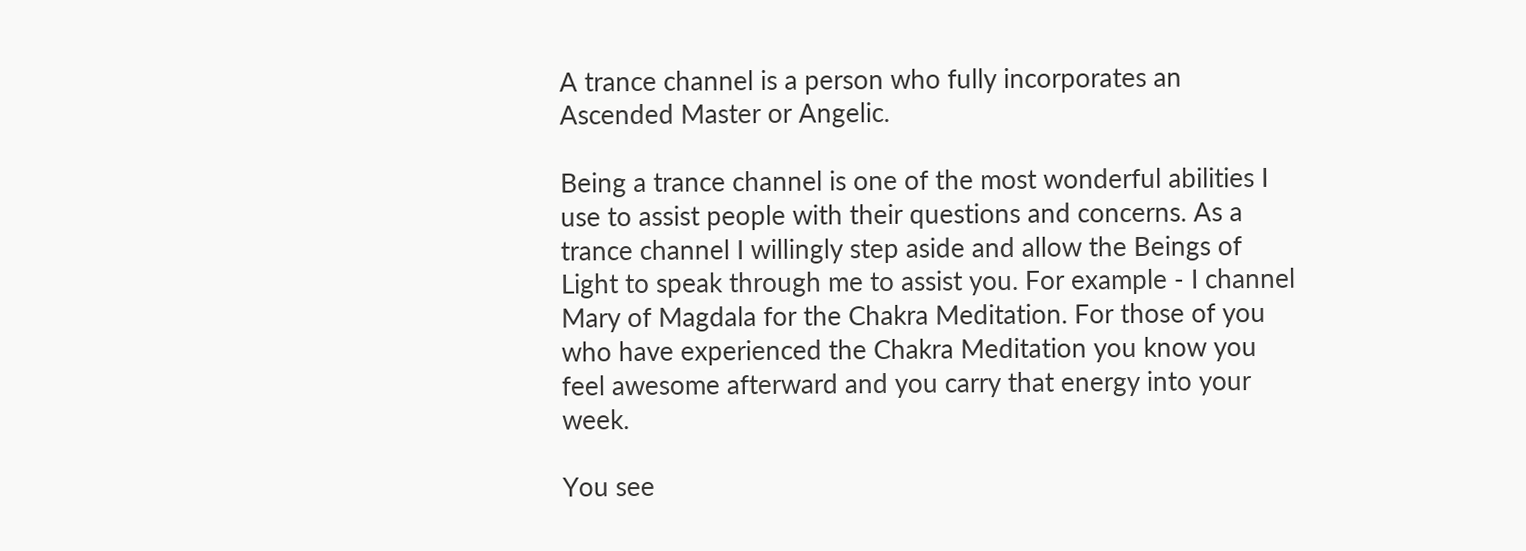A trance channel is a person who fully incorporates an Ascended Master or Angelic.

Being a trance channel is one of the most wonderful abilities I use to assist people with their questions and concerns. As a trance channel I willingly step aside and allow the Beings of Light to speak through me to assist you. For example - I channel Mary of Magdala for the Chakra Meditation. For those of you who have experienced the Chakra Meditation you know you feel awesome afterward and you carry that energy into your week.

You see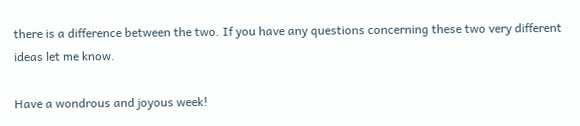there is a difference between the two. If you have any questions concerning these two very different ideas let me know.

Have a wondrous and joyous week!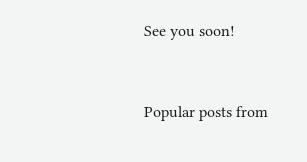See you soon!


Popular posts from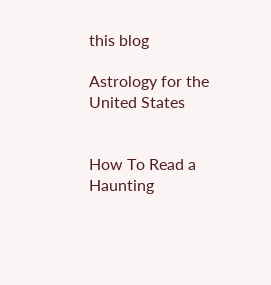this blog

Astrology for the United States


How To Read a Haunting